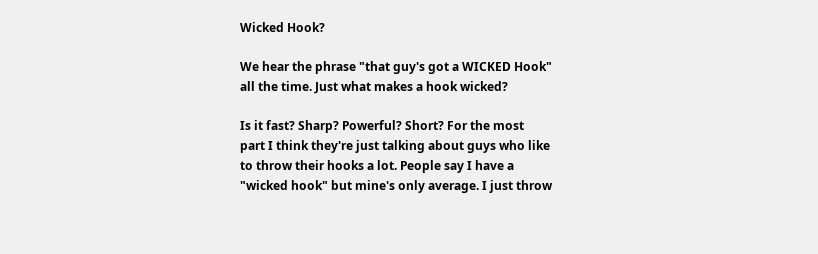Wicked Hook?

We hear the phrase "that guy's got a WICKED Hook"
all the time. Just what makes a hook wicked?

Is it fast? Sharp? Powerful? Short? For the most
part I think they're just talking about guys who like
to throw their hooks a lot. People say I have a
"wicked hook" but mine's only average. I just throw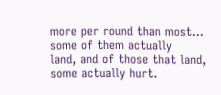more per round than most... some of them actually
land, and of those that land, some actually hurt.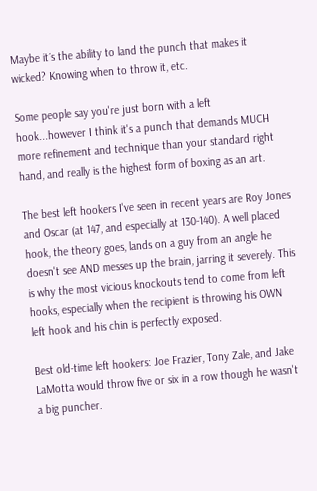Maybe it´s the ability to land the punch that makes it wicked? Knowing when to throw it, etc.

Some people say you're just born with a left hook...however I think it's a punch that demands MUCH more refinement and technique than your standard right hand, and really is the highest form of boxing as an art.

The best left hookers I've seen in recent years are Roy Jones and Oscar (at 147, and especially at 130-140). A well placed hook, the theory goes, lands on a guy from an angle he doesn't see AND messes up the brain, jarring it severely. This is why the most vicious knockouts tend to come from left hooks, especially when the recipient is throwing his OWN left hook and his chin is perfectly exposed.

Best old-time left hookers: Joe Frazier, Tony Zale, and Jake LaMotta would throw five or six in a row though he wasn't a big puncher.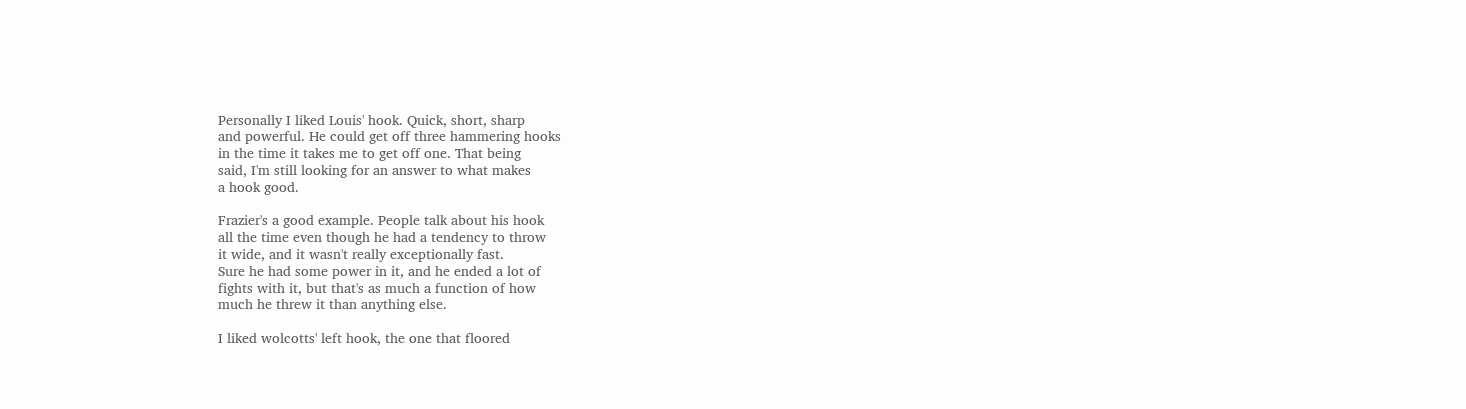Personally I liked Louis' hook. Quick, short, sharp
and powerful. He could get off three hammering hooks
in the time it takes me to get off one. That being
said, I'm still looking for an answer to what makes
a hook good.

Frazier's a good example. People talk about his hook
all the time even though he had a tendency to throw
it wide, and it wasn't really exceptionally fast.
Sure he had some power in it, and he ended a lot of
fights with it, but that's as much a function of how
much he threw it than anything else.

I liked wolcotts' left hook, the one that floored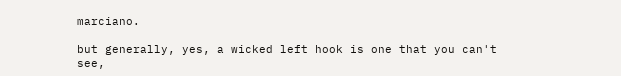marciano.

but generally, yes, a wicked left hook is one that you can't see,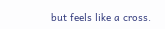but feels like a cross.